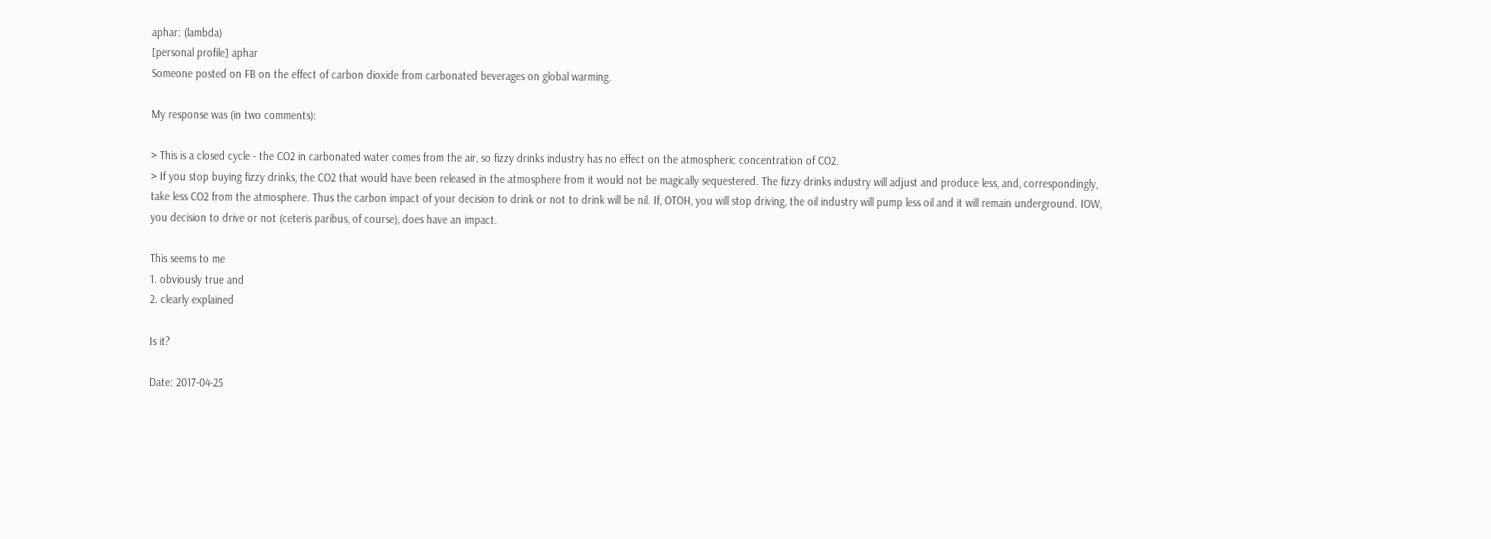aphar: (lambda)
[personal profile] aphar
Someone posted on FB on the effect of carbon dioxide from carbonated beverages on global warming.

My response was (in two comments):

> This is a closed cycle - the CO2 in carbonated water comes from the air, so fizzy drinks industry has no effect on the atmospheric concentration of CO2.
> If you stop buying fizzy drinks, the CO2 that would have been released in the atmosphere from it would not be magically sequestered. The fizzy drinks industry will adjust and produce less, and, correspondingly, take less CO2 from the atmosphere. Thus the carbon impact of your decision to drink or not to drink will be nil. If, OTOH, you will stop driving, the oil industry will pump less oil and it will remain underground. IOW, you decision to drive or not (ceteris paribus, of course), does have an impact.

This seems to me
1. obviously true and
2. clearly explained

Is it?

Date: 2017-04-25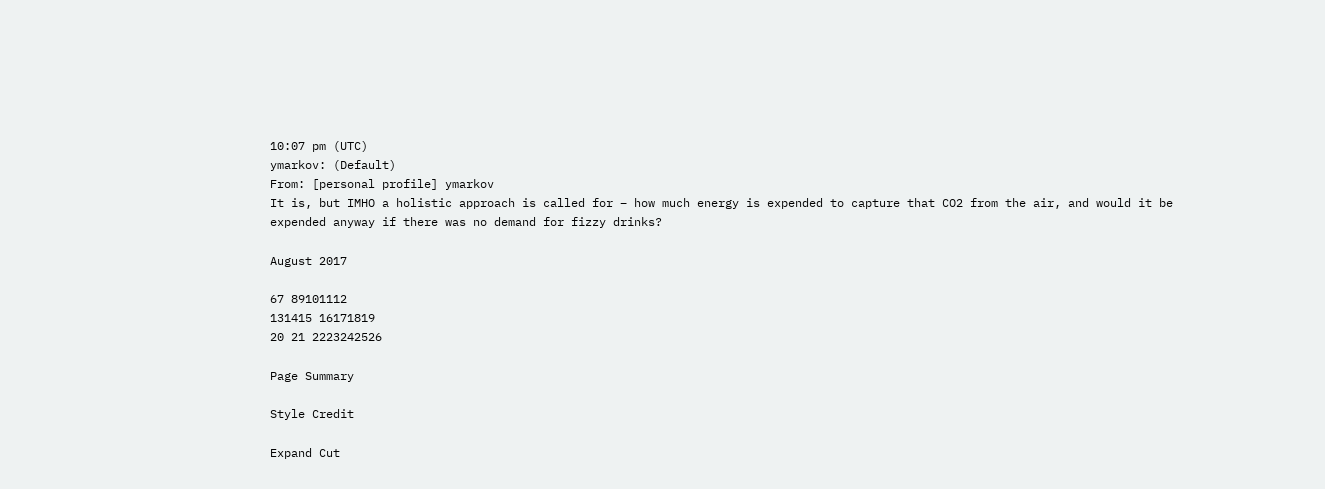10:07 pm (UTC)
ymarkov: (Default)
From: [personal profile] ymarkov
It is, but IMHO a holistic approach is called for – how much energy is expended to capture that CO2 from the air, and would it be expended anyway if there was no demand for fizzy drinks?

August 2017

67 89101112
131415 16171819
20 21 2223242526

Page Summary

Style Credit

Expand Cut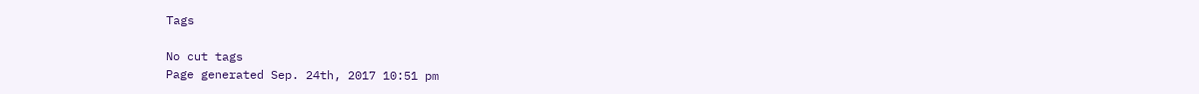Tags

No cut tags
Page generated Sep. 24th, 2017 10:51 pm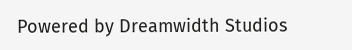Powered by Dreamwidth Studios